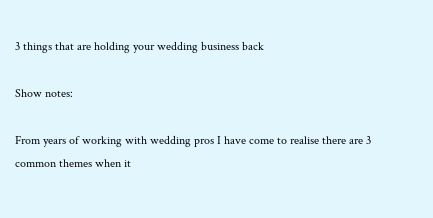3 things that are holding your wedding business back

Show notes:

From years of working with wedding pros I have come to realise there are 3 common themes when it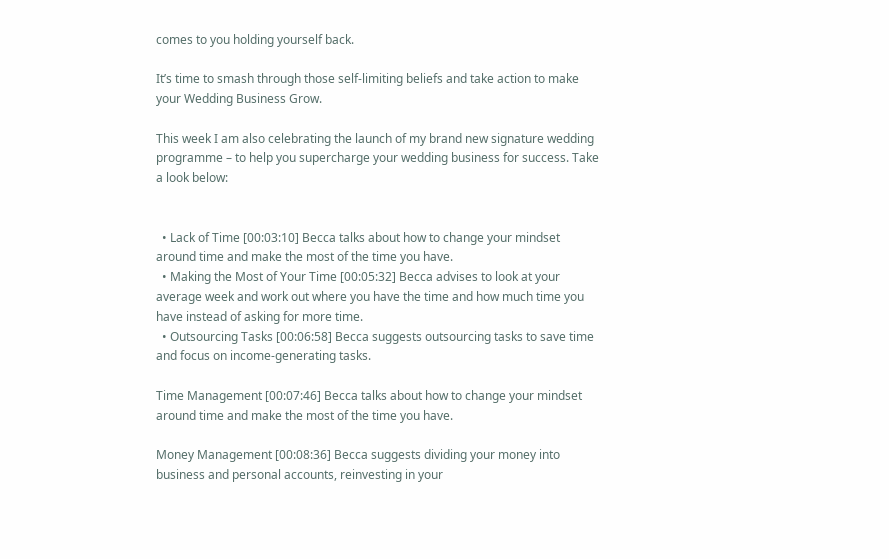comes to you holding yourself back.

It’s time to smash through those self-limiting beliefs and take action to make your Wedding Business Grow.

This week I am also celebrating the launch of my brand new signature wedding programme – to help you supercharge your wedding business for success. Take a look below:


  • Lack of Time [00:03:10] Becca talks about how to change your mindset around time and make the most of the time you have.
  • Making the Most of Your Time [00:05:32] Becca advises to look at your average week and work out where you have the time and how much time you have instead of asking for more time.
  • Outsourcing Tasks [00:06:58] Becca suggests outsourcing tasks to save time and focus on income-generating tasks.

Time Management [00:07:46] Becca talks about how to change your mindset around time and make the most of the time you have.

Money Management [00:08:36] Becca suggests dividing your money into business and personal accounts, reinvesting in your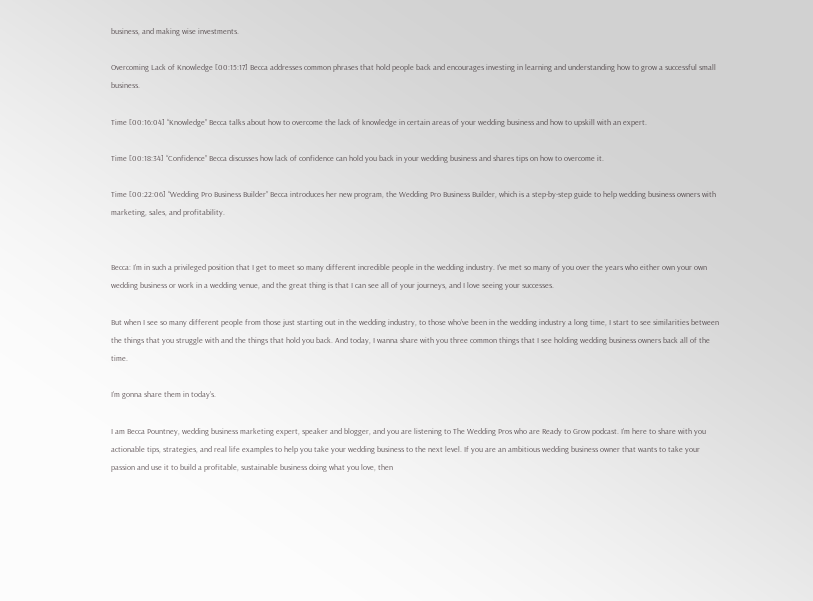business, and making wise investments.

Overcoming Lack of Knowledge [00:15:17] Becca addresses common phrases that hold people back and encourages investing in learning and understanding how to grow a successful small business.

Time [00:16:04] “Knowledge” Becca talks about how to overcome the lack of knowledge in certain areas of your wedding business and how to upskill with an expert.

Time [00:18:34] “Confidence” Becca discusses how lack of confidence can hold you back in your wedding business and shares tips on how to overcome it.

Time [00:22:06] “Wedding Pro Business Builder” Becca introduces her new program, the Wedding Pro Business Builder, which is a step-by-step guide to help wedding business owners with marketing, sales, and profitability.


Becca: I’m in such a privileged position that I get to meet so many different incredible people in the wedding industry. I’ve met so many of you over the years who either own your own wedding business or work in a wedding venue, and the great thing is that I can see all of your journeys, and I love seeing your successes.

But when I see so many different people from those just starting out in the wedding industry, to those who’ve been in the wedding industry a long time, I start to see similarities between the things that you struggle with and the things that hold you back. And today, I wanna share with you three common things that I see holding wedding business owners back all of the time.

I’m gonna share them in today’s.

I am Becca Pountney, wedding business marketing expert, speaker and blogger, and you are listening to The Wedding Pros who are Ready to Grow podcast. I’m here to share with you actionable tips, strategies, and real life examples to help you take your wedding business to the next level. If you are an ambitious wedding business owner that wants to take your passion and use it to build a profitable, sustainable business doing what you love, then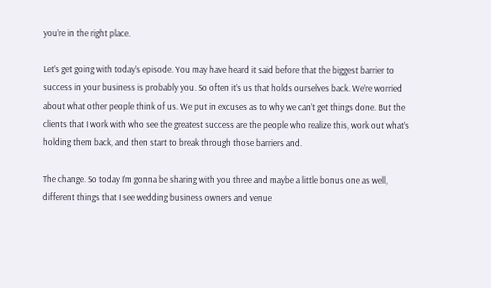you’re in the right place.

Let’s get going with today’s episode. You may have heard it said before that the biggest barrier to success in your business is probably you. So often it’s us that holds ourselves back. We’re worried about what other people think of us. We put in excuses as to why we can’t get things done. But the clients that I work with who see the greatest success are the people who realize this, work out what’s holding them back, and then start to break through those barriers and.

The change. So today I’m gonna be sharing with you three and maybe a little bonus one as well, different things that I see wedding business owners and venue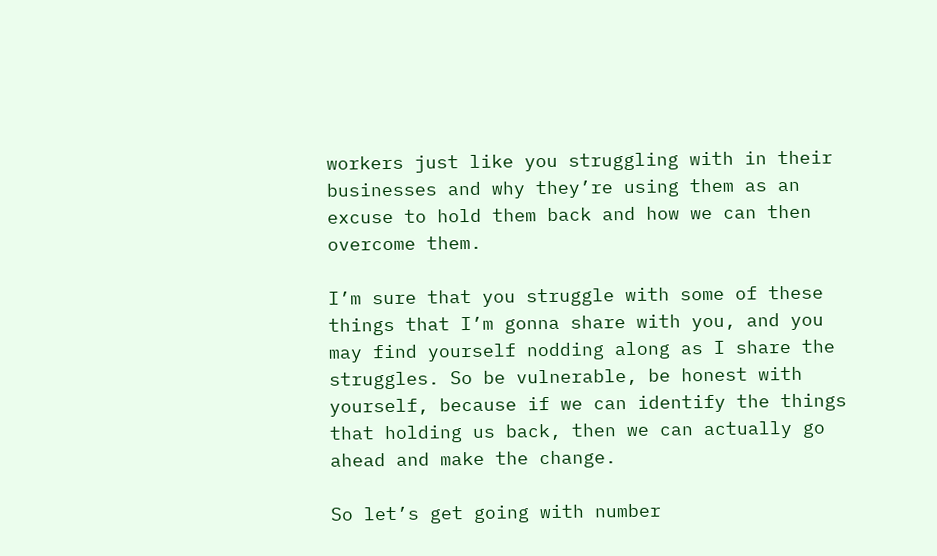workers just like you struggling with in their businesses and why they’re using them as an excuse to hold them back and how we can then overcome them.

I’m sure that you struggle with some of these things that I’m gonna share with you, and you may find yourself nodding along as I share the struggles. So be vulnerable, be honest with yourself, because if we can identify the things that holding us back, then we can actually go ahead and make the change.

So let’s get going with number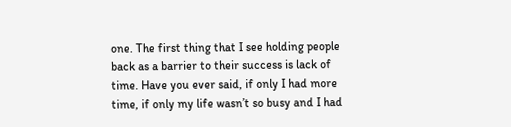one. The first thing that I see holding people back as a barrier to their success is lack of time. Have you ever said, if only I had more time, if only my life wasn’t so busy and I had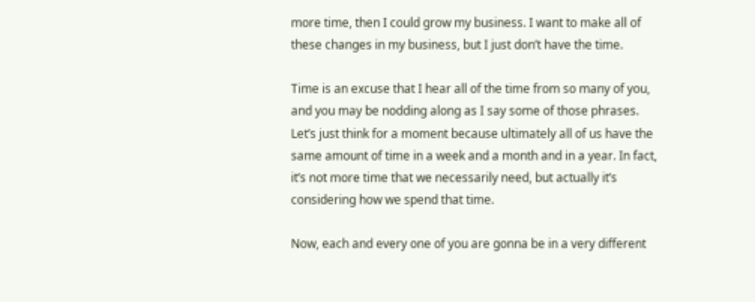more time, then I could grow my business. I want to make all of these changes in my business, but I just don’t have the time.

Time is an excuse that I hear all of the time from so many of you, and you may be nodding along as I say some of those phrases. Let’s just think for a moment because ultimately all of us have the same amount of time in a week and a month and in a year. In fact, it’s not more time that we necessarily need, but actually it’s considering how we spend that time.

Now, each and every one of you are gonna be in a very different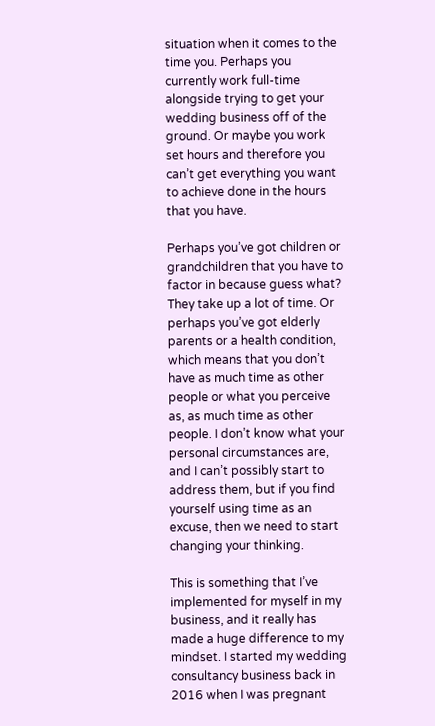situation when it comes to the time you. Perhaps you currently work full-time alongside trying to get your wedding business off of the ground. Or maybe you work set hours and therefore you can’t get everything you want to achieve done in the hours that you have.

Perhaps you’ve got children or grandchildren that you have to factor in because guess what? They take up a lot of time. Or perhaps you’ve got elderly parents or a health condition, which means that you don’t have as much time as other people or what you perceive as, as much time as other people. I don’t know what your personal circumstances are, and I can’t possibly start to address them, but if you find yourself using time as an excuse, then we need to start changing your thinking.

This is something that I’ve implemented for myself in my business, and it really has made a huge difference to my mindset. I started my wedding consultancy business back in 2016 when I was pregnant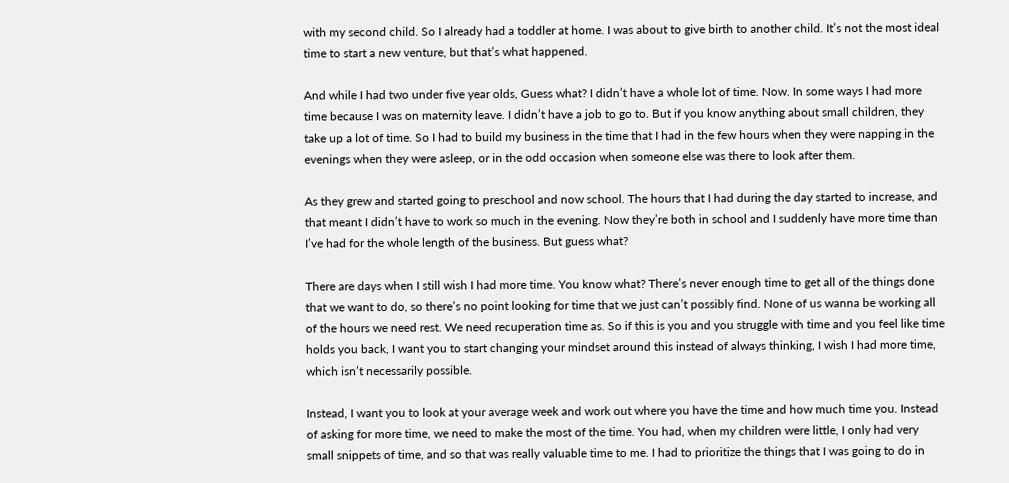with my second child. So I already had a toddler at home. I was about to give birth to another child. It’s not the most ideal time to start a new venture, but that’s what happened.

And while I had two under five year olds, Guess what? I didn’t have a whole lot of time. Now. In some ways I had more time because I was on maternity leave. I didn’t have a job to go to. But if you know anything about small children, they take up a lot of time. So I had to build my business in the time that I had in the few hours when they were napping in the evenings when they were asleep, or in the odd occasion when someone else was there to look after them.

As they grew and started going to preschool and now school. The hours that I had during the day started to increase, and that meant I didn’t have to work so much in the evening. Now they’re both in school and I suddenly have more time than I’ve had for the whole length of the business. But guess what?

There are days when I still wish I had more time. You know what? There’s never enough time to get all of the things done that we want to do, so there’s no point looking for time that we just can’t possibly find. None of us wanna be working all of the hours we need rest. We need recuperation time as. So if this is you and you struggle with time and you feel like time holds you back, I want you to start changing your mindset around this instead of always thinking, I wish I had more time, which isn’t necessarily possible.

Instead, I want you to look at your average week and work out where you have the time and how much time you. Instead of asking for more time, we need to make the most of the time. You had, when my children were little, I only had very small snippets of time, and so that was really valuable time to me. I had to prioritize the things that I was going to do in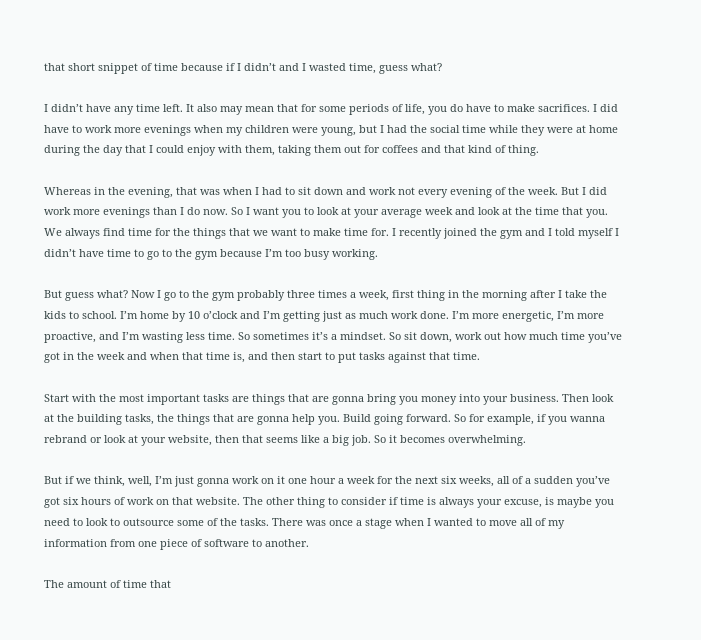that short snippet of time because if I didn’t and I wasted time, guess what?

I didn’t have any time left. It also may mean that for some periods of life, you do have to make sacrifices. I did have to work more evenings when my children were young, but I had the social time while they were at home during the day that I could enjoy with them, taking them out for coffees and that kind of thing.

Whereas in the evening, that was when I had to sit down and work not every evening of the week. But I did work more evenings than I do now. So I want you to look at your average week and look at the time that you. We always find time for the things that we want to make time for. I recently joined the gym and I told myself I didn’t have time to go to the gym because I’m too busy working.

But guess what? Now I go to the gym probably three times a week, first thing in the morning after I take the kids to school. I’m home by 10 o’clock and I’m getting just as much work done. I’m more energetic, I’m more proactive, and I’m wasting less time. So sometimes it’s a mindset. So sit down, work out how much time you’ve got in the week and when that time is, and then start to put tasks against that time.

Start with the most important tasks are things that are gonna bring you money into your business. Then look at the building tasks, the things that are gonna help you. Build going forward. So for example, if you wanna rebrand or look at your website, then that seems like a big job. So it becomes overwhelming.

But if we think, well, I’m just gonna work on it one hour a week for the next six weeks, all of a sudden you’ve got six hours of work on that website. The other thing to consider if time is always your excuse, is maybe you need to look to outsource some of the tasks. There was once a stage when I wanted to move all of my information from one piece of software to another.

The amount of time that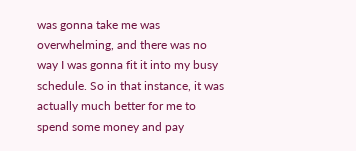was gonna take me was overwhelming, and there was no way I was gonna fit it into my busy schedule. So in that instance, it was actually much better for me to spend some money and pay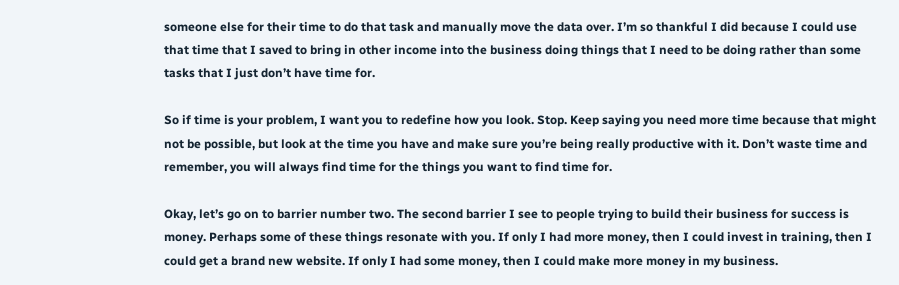someone else for their time to do that task and manually move the data over. I’m so thankful I did because I could use that time that I saved to bring in other income into the business doing things that I need to be doing rather than some tasks that I just don’t have time for.

So if time is your problem, I want you to redefine how you look. Stop. Keep saying you need more time because that might not be possible, but look at the time you have and make sure you’re being really productive with it. Don’t waste time and remember, you will always find time for the things you want to find time for.

Okay, let’s go on to barrier number two. The second barrier I see to people trying to build their business for success is money. Perhaps some of these things resonate with you. If only I had more money, then I could invest in training, then I could get a brand new website. If only I had some money, then I could make more money in my business.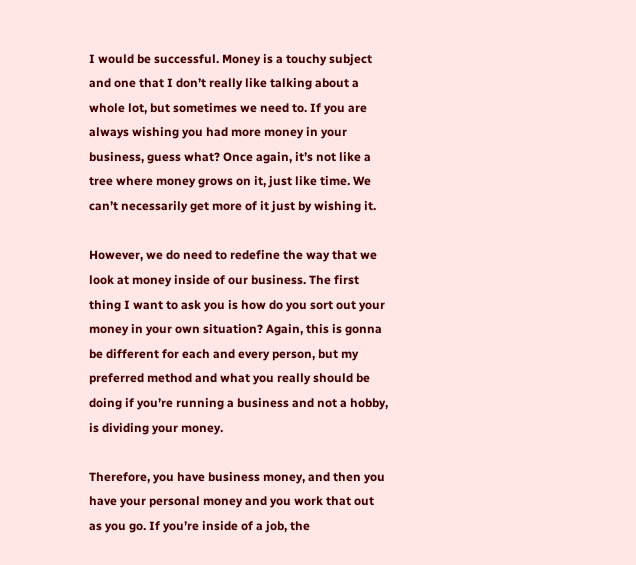I would be successful. Money is a touchy subject and one that I don’t really like talking about a whole lot, but sometimes we need to. If you are always wishing you had more money in your business, guess what? Once again, it’s not like a tree where money grows on it, just like time. We can’t necessarily get more of it just by wishing it.

However, we do need to redefine the way that we look at money inside of our business. The first thing I want to ask you is how do you sort out your money in your own situation? Again, this is gonna be different for each and every person, but my preferred method and what you really should be doing if you’re running a business and not a hobby, is dividing your money.

Therefore, you have business money, and then you have your personal money and you work that out as you go. If you’re inside of a job, the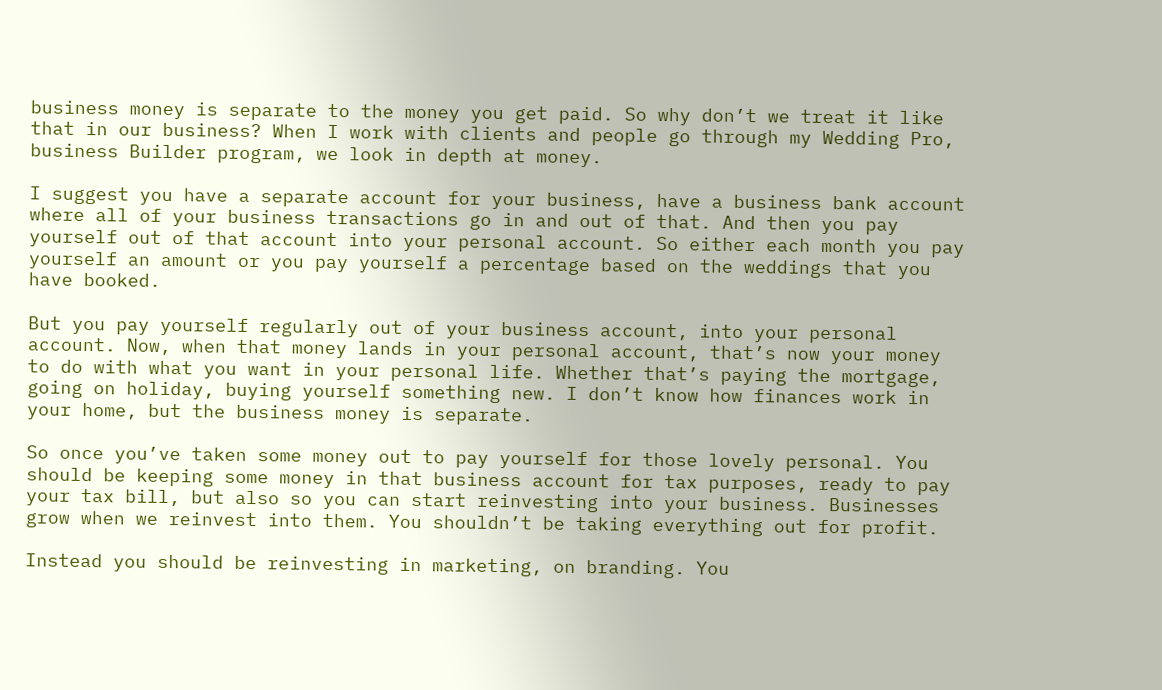business money is separate to the money you get paid. So why don’t we treat it like that in our business? When I work with clients and people go through my Wedding Pro, business Builder program, we look in depth at money.

I suggest you have a separate account for your business, have a business bank account where all of your business transactions go in and out of that. And then you pay yourself out of that account into your personal account. So either each month you pay yourself an amount or you pay yourself a percentage based on the weddings that you have booked.

But you pay yourself regularly out of your business account, into your personal account. Now, when that money lands in your personal account, that’s now your money to do with what you want in your personal life. Whether that’s paying the mortgage, going on holiday, buying yourself something new. I don’t know how finances work in your home, but the business money is separate.

So once you’ve taken some money out to pay yourself for those lovely personal. You should be keeping some money in that business account for tax purposes, ready to pay your tax bill, but also so you can start reinvesting into your business. Businesses grow when we reinvest into them. You shouldn’t be taking everything out for profit.

Instead you should be reinvesting in marketing, on branding. You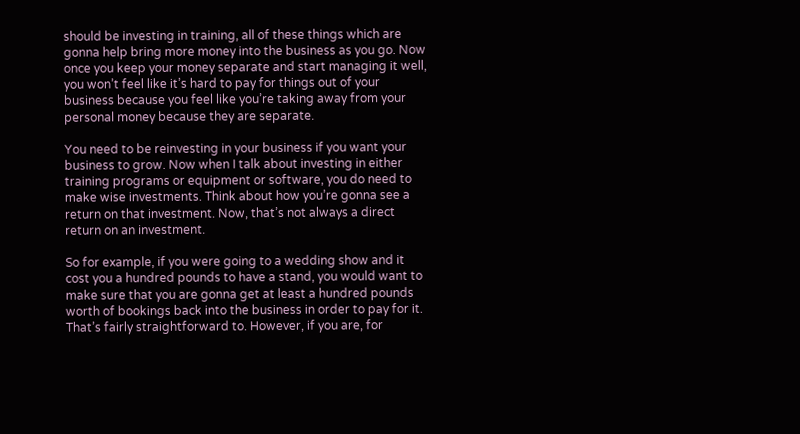should be investing in training, all of these things which are gonna help bring more money into the business as you go. Now once you keep your money separate and start managing it well, you won’t feel like it’s hard to pay for things out of your business because you feel like you’re taking away from your personal money because they are separate.

You need to be reinvesting in your business if you want your business to grow. Now when I talk about investing in either training programs or equipment or software, you do need to make wise investments. Think about how you’re gonna see a return on that investment. Now, that’s not always a direct return on an investment.

So for example, if you were going to a wedding show and it cost you a hundred pounds to have a stand, you would want to make sure that you are gonna get at least a hundred pounds worth of bookings back into the business in order to pay for it. That’s fairly straightforward to. However, if you are, for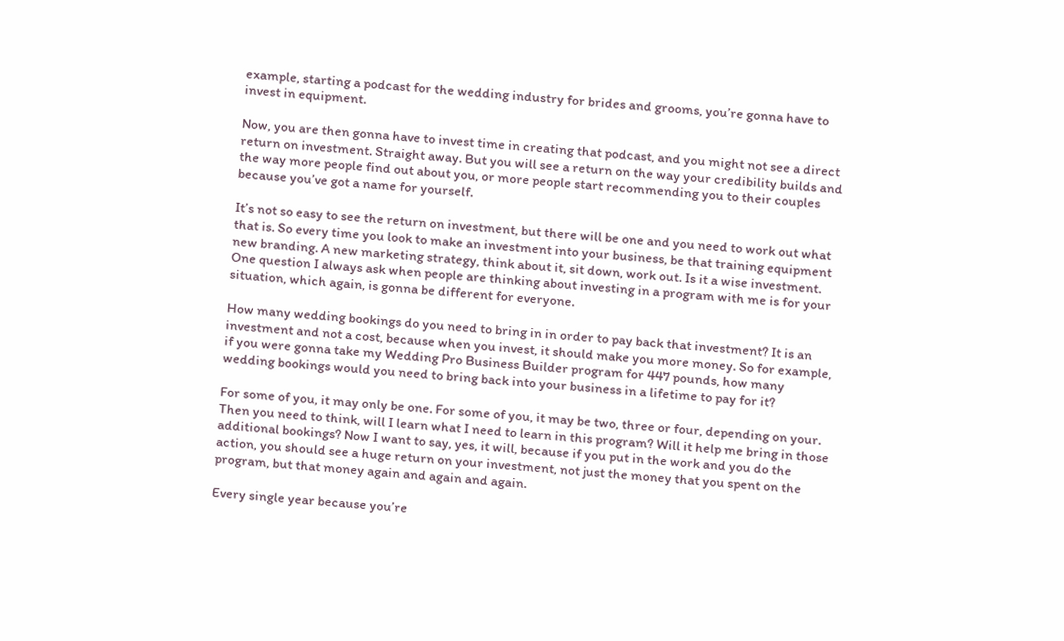example, starting a podcast for the wedding industry for brides and grooms, you’re gonna have to invest in equipment.

Now, you are then gonna have to invest time in creating that podcast, and you might not see a direct return on investment. Straight away. But you will see a return on the way your credibility builds and the way more people find out about you, or more people start recommending you to their couples because you’ve got a name for yourself.

It’s not so easy to see the return on investment, but there will be one and you need to work out what that is. So every time you look to make an investment into your business, be that training equipment new branding. A new marketing strategy, think about it, sit down, work out. Is it a wise investment. One question I always ask when people are thinking about investing in a program with me is for your situation, which again, is gonna be different for everyone.

How many wedding bookings do you need to bring in in order to pay back that investment? It is an investment and not a cost, because when you invest, it should make you more money. So for example, if you were gonna take my Wedding Pro Business Builder program for 447 pounds, how many wedding bookings would you need to bring back into your business in a lifetime to pay for it?

For some of you, it may only be one. For some of you, it may be two, three or four, depending on your. Then you need to think, will I learn what I need to learn in this program? Will it help me bring in those additional bookings? Now I want to say, yes, it will, because if you put in the work and you do the action, you should see a huge return on your investment, not just the money that you spent on the program, but that money again and again and again.

Every single year because you’re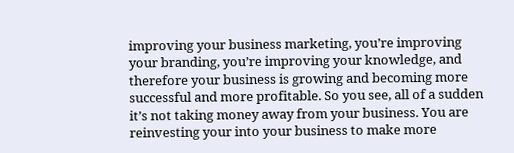improving your business marketing, you’re improving your branding, you’re improving your knowledge, and therefore your business is growing and becoming more successful and more profitable. So you see, all of a sudden it’s not taking money away from your business. You are reinvesting your into your business to make more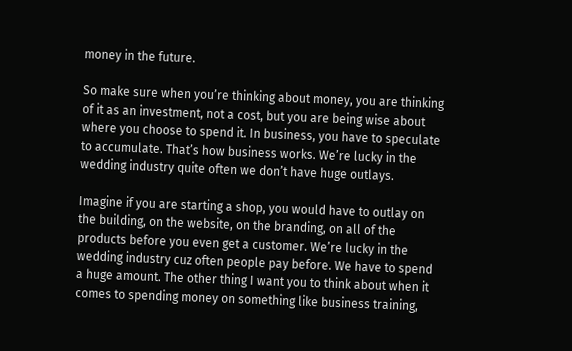money in the future.

So make sure when you’re thinking about money, you are thinking of it as an investment, not a cost, but you are being wise about where you choose to spend it. In business, you have to speculate to accumulate. That’s how business works. We’re lucky in the wedding industry quite often we don’t have huge outlays.

Imagine if you are starting a shop, you would have to outlay on the building, on the website, on the branding, on all of the products before you even get a customer. We’re lucky in the wedding industry cuz often people pay before. We have to spend a huge amount. The other thing I want you to think about when it comes to spending money on something like business training,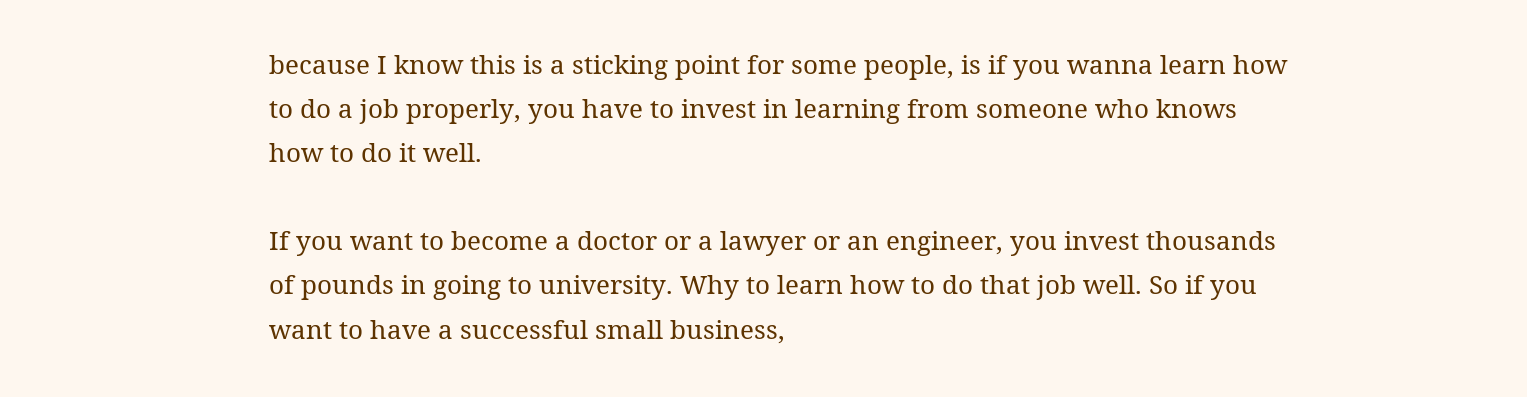because I know this is a sticking point for some people, is if you wanna learn how to do a job properly, you have to invest in learning from someone who knows how to do it well.

If you want to become a doctor or a lawyer or an engineer, you invest thousands of pounds in going to university. Why to learn how to do that job well. So if you want to have a successful small business,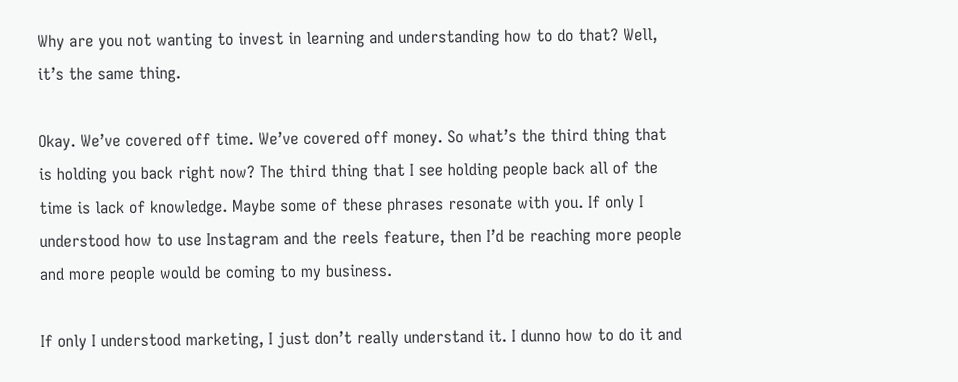Why are you not wanting to invest in learning and understanding how to do that? Well, it’s the same thing.

Okay. We’ve covered off time. We’ve covered off money. So what’s the third thing that is holding you back right now? The third thing that I see holding people back all of the time is lack of knowledge. Maybe some of these phrases resonate with you. If only I understood how to use Instagram and the reels feature, then I’d be reaching more people and more people would be coming to my business.

If only I understood marketing, I just don’t really understand it. I dunno how to do it and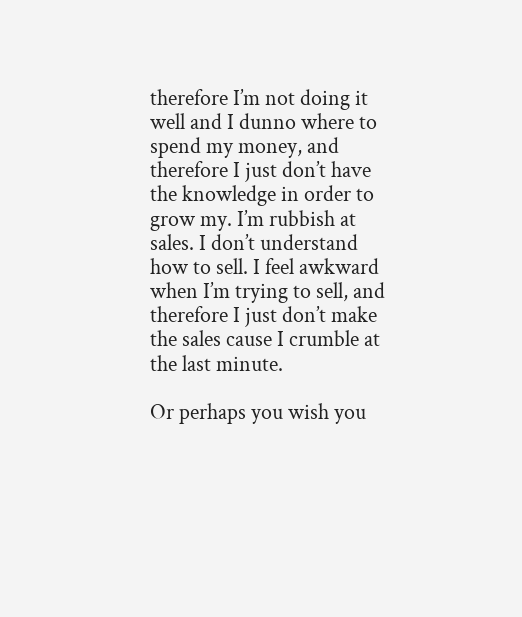therefore I’m not doing it well and I dunno where to spend my money, and therefore I just don’t have the knowledge in order to grow my. I’m rubbish at sales. I don’t understand how to sell. I feel awkward when I’m trying to sell, and therefore I just don’t make the sales cause I crumble at the last minute.

Or perhaps you wish you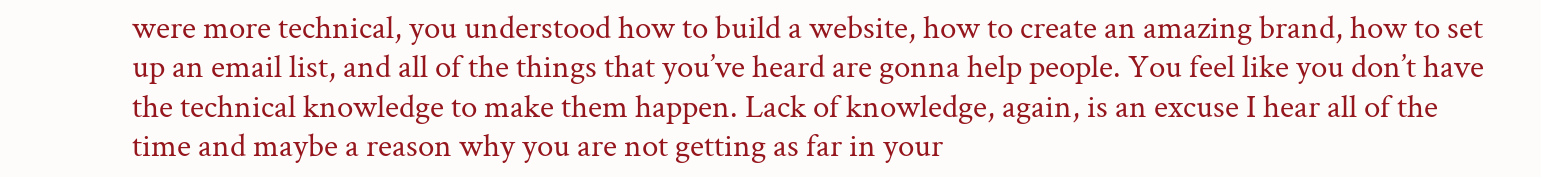were more technical, you understood how to build a website, how to create an amazing brand, how to set up an email list, and all of the things that you’ve heard are gonna help people. You feel like you don’t have the technical knowledge to make them happen. Lack of knowledge, again, is an excuse I hear all of the time and maybe a reason why you are not getting as far in your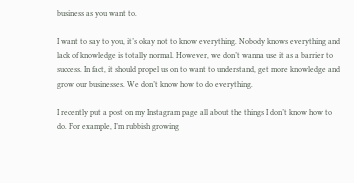business as you want to.

I want to say to you, it’s okay not to know everything. Nobody knows everything and lack of knowledge is totally normal. However, we don’t wanna use it as a barrier to success. In fact, it should propel us on to want to understand, get more knowledge and grow our businesses. We don’t know how to do everything.

I recently put a post on my Instagram page all about the things I don’t know how to do. For example, I’m rubbish growing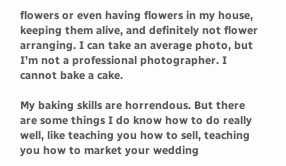flowers or even having flowers in my house, keeping them alive, and definitely not flower arranging. I can take an average photo, but I’m not a professional photographer. I cannot bake a cake.

My baking skills are horrendous. But there are some things I do know how to do really well, like teaching you how to sell, teaching you how to market your wedding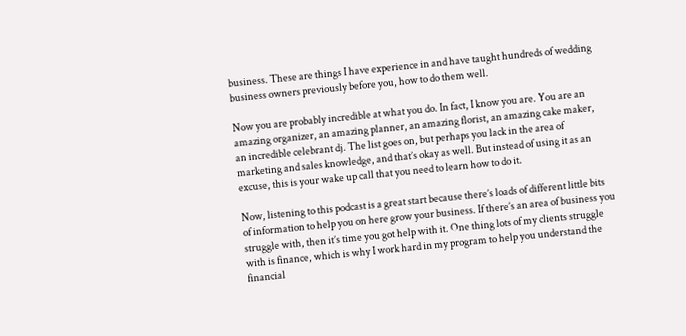business. These are things I have experience in and have taught hundreds of wedding business owners previously before you, how to do them well.

Now you are probably incredible at what you do. In fact, I know you are. You are an amazing organizer, an amazing planner, an amazing florist, an amazing cake maker, an incredible celebrant dj. The list goes on, but perhaps you lack in the area of marketing and sales knowledge, and that’s okay as well. But instead of using it as an excuse, this is your wake up call that you need to learn how to do it.

Now, listening to this podcast is a great start because there’s loads of different little bits of information to help you on here grow your business. If there’s an area of business you struggle with, then it’s time you got help with it. One thing lots of my clients struggle with is finance, which is why I work hard in my program to help you understand the financial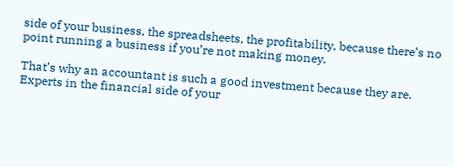side of your business, the spreadsheets, the profitability, because there’s no point running a business if you’re not making money.

That’s why an accountant is such a good investment because they are. Experts in the financial side of your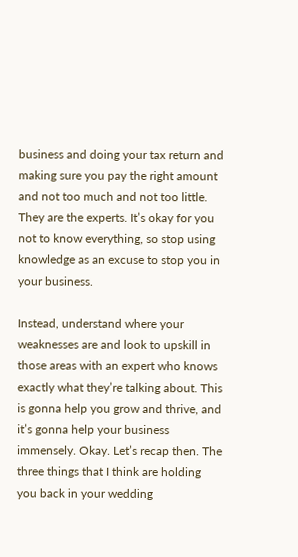business and doing your tax return and making sure you pay the right amount and not too much and not too little. They are the experts. It’s okay for you not to know everything, so stop using knowledge as an excuse to stop you in your business.

Instead, understand where your weaknesses are and look to upskill in those areas with an expert who knows exactly what they’re talking about. This is gonna help you grow and thrive, and it’s gonna help your business immensely. Okay. Let’s recap then. The three things that I think are holding you back in your wedding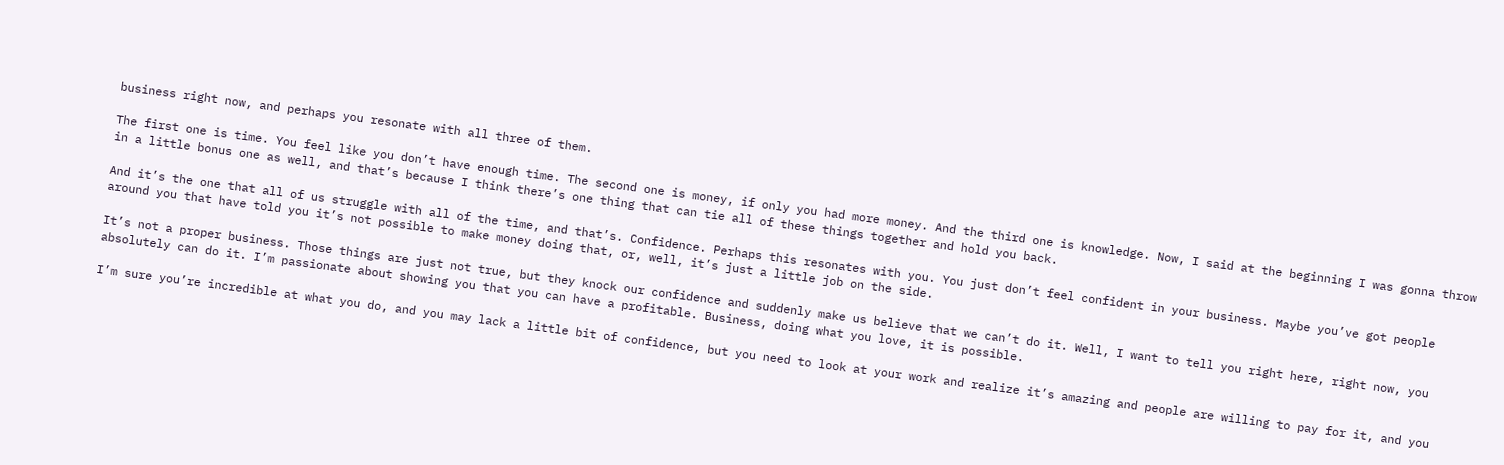business right now, and perhaps you resonate with all three of them.

The first one is time. You feel like you don’t have enough time. The second one is money, if only you had more money. And the third one is knowledge. Now, I said at the beginning I was gonna throw in a little bonus one as well, and that’s because I think there’s one thing that can tie all of these things together and hold you back.

And it’s the one that all of us struggle with all of the time, and that’s. Confidence. Perhaps this resonates with you. You just don’t feel confident in your business. Maybe you’ve got people around you that have told you it’s not possible to make money doing that, or, well, it’s just a little job on the side.

It’s not a proper business. Those things are just not true, but they knock our confidence and suddenly make us believe that we can’t do it. Well, I want to tell you right here, right now, you absolutely can do it. I’m passionate about showing you that you can have a profitable. Business, doing what you love, it is possible.

I’m sure you’re incredible at what you do, and you may lack a little bit of confidence, but you need to look at your work and realize it’s amazing and people are willing to pay for it, and you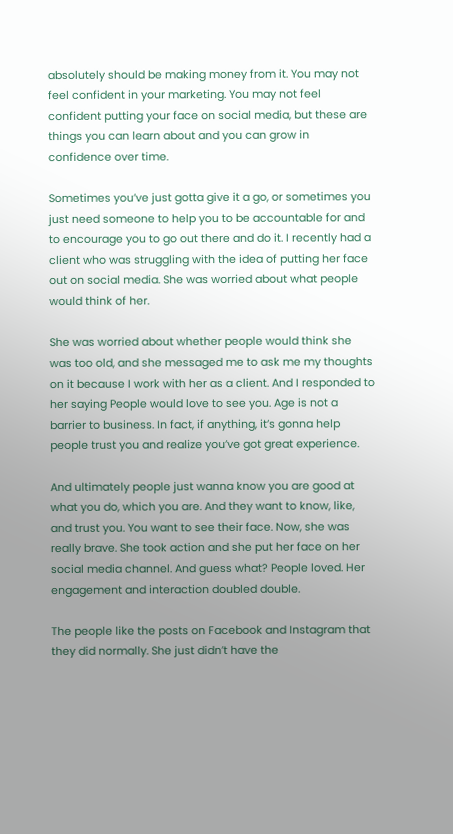absolutely should be making money from it. You may not feel confident in your marketing. You may not feel confident putting your face on social media, but these are things you can learn about and you can grow in confidence over time.

Sometimes you’ve just gotta give it a go, or sometimes you just need someone to help you to be accountable for and to encourage you to go out there and do it. I recently had a client who was struggling with the idea of putting her face out on social media. She was worried about what people would think of her.

She was worried about whether people would think she was too old, and she messaged me to ask me my thoughts on it because I work with her as a client. And I responded to her saying People would love to see you. Age is not a barrier to business. In fact, if anything, it’s gonna help people trust you and realize you’ve got great experience.

And ultimately people just wanna know you are good at what you do, which you are. And they want to know, like, and trust you. You want to see their face. Now, she was really brave. She took action and she put her face on her social media channel. And guess what? People loved. Her engagement and interaction doubled double.

The people like the posts on Facebook and Instagram that they did normally. She just didn’t have the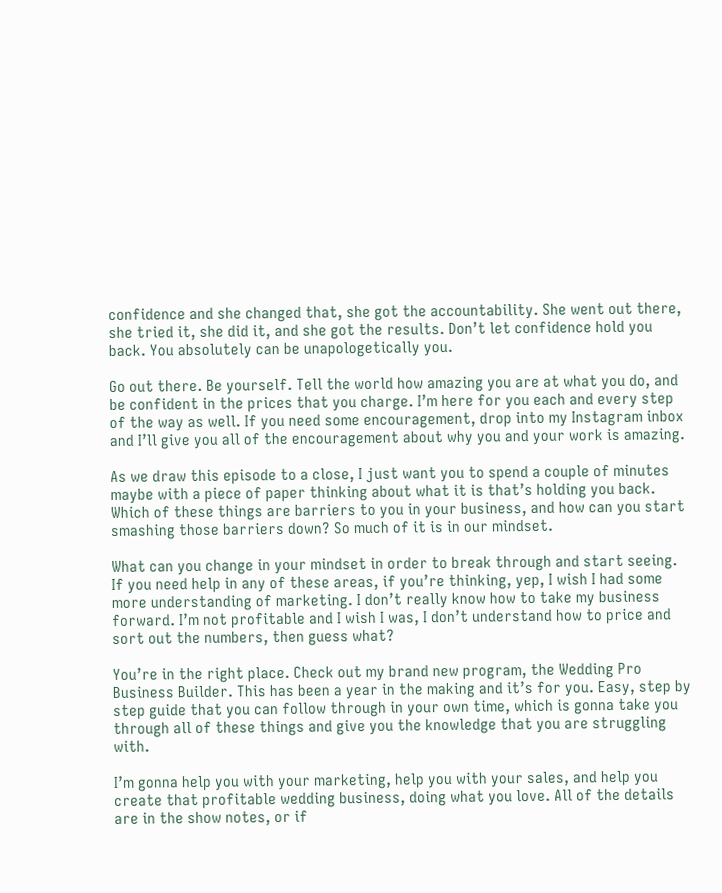confidence and she changed that, she got the accountability. She went out there, she tried it, she did it, and she got the results. Don’t let confidence hold you back. You absolutely can be unapologetically you.

Go out there. Be yourself. Tell the world how amazing you are at what you do, and be confident in the prices that you charge. I’m here for you each and every step of the way as well. If you need some encouragement, drop into my Instagram inbox and I’ll give you all of the encouragement about why you and your work is amazing.

As we draw this episode to a close, I just want you to spend a couple of minutes maybe with a piece of paper thinking about what it is that’s holding you back. Which of these things are barriers to you in your business, and how can you start smashing those barriers down? So much of it is in our mindset.

What can you change in your mindset in order to break through and start seeing. If you need help in any of these areas, if you’re thinking, yep, I wish I had some more understanding of marketing. I don’t really know how to take my business forward. I’m not profitable and I wish I was, I don’t understand how to price and sort out the numbers, then guess what?

You’re in the right place. Check out my brand new program, the Wedding Pro Business Builder. This has been a year in the making and it’s for you. Easy, step by step guide that you can follow through in your own time, which is gonna take you through all of these things and give you the knowledge that you are struggling with.

I’m gonna help you with your marketing, help you with your sales, and help you create that profitable wedding business, doing what you love. All of the details are in the show notes, or if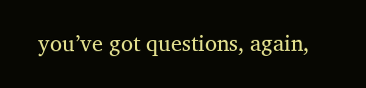you’ve got questions, again,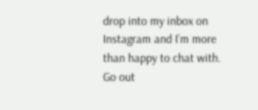drop into my inbox on Instagram and I’m more than happy to chat with. Go out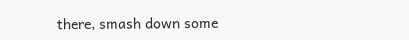there, smash down some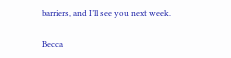barriers, and I’ll see you next week.

Becca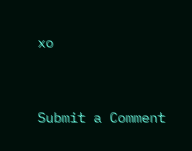xo


Submit a Comment